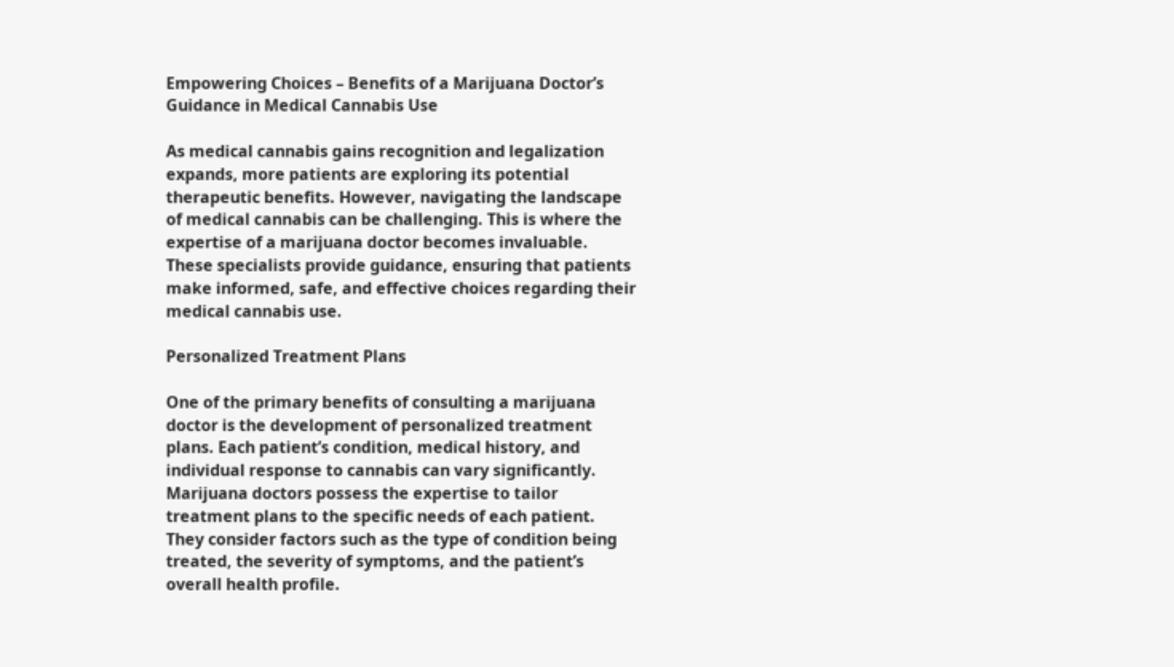Empowering Choices – Benefits of a Marijuana Doctor’s Guidance in Medical Cannabis Use

As medical cannabis gains recognition and legalization expands, more patients are exploring its potential therapeutic benefits. However, navigating the landscape of medical cannabis can be challenging. This is where the expertise of a marijuana doctor becomes invaluable. These specialists provide guidance, ensuring that patients make informed, safe, and effective choices regarding their medical cannabis use.

Personalized Treatment Plans

One of the primary benefits of consulting a marijuana doctor is the development of personalized treatment plans. Each patient’s condition, medical history, and individual response to cannabis can vary significantly. Marijuana doctors possess the expertise to tailor treatment plans to the specific needs of each patient. They consider factors such as the type of condition being treated, the severity of symptoms, and the patient’s overall health profile.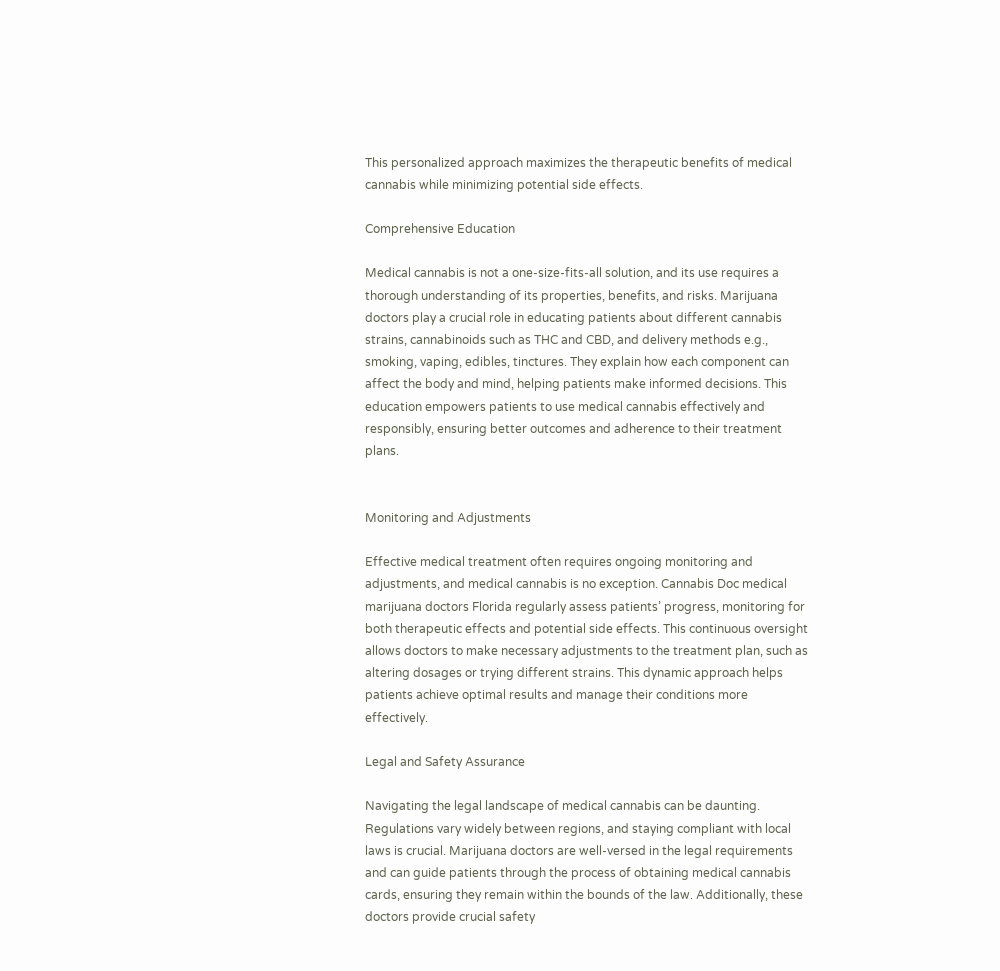This personalized approach maximizes the therapeutic benefits of medical cannabis while minimizing potential side effects.

Comprehensive Education

Medical cannabis is not a one-size-fits-all solution, and its use requires a thorough understanding of its properties, benefits, and risks. Marijuana doctors play a crucial role in educating patients about different cannabis strains, cannabinoids such as THC and CBD, and delivery methods e.g., smoking, vaping, edibles, tinctures. They explain how each component can affect the body and mind, helping patients make informed decisions. This education empowers patients to use medical cannabis effectively and responsibly, ensuring better outcomes and adherence to their treatment plans.


Monitoring and Adjustments

Effective medical treatment often requires ongoing monitoring and adjustments, and medical cannabis is no exception. Cannabis Doc medical marijuana doctors Florida regularly assess patients’ progress, monitoring for both therapeutic effects and potential side effects. This continuous oversight allows doctors to make necessary adjustments to the treatment plan, such as altering dosages or trying different strains. This dynamic approach helps patients achieve optimal results and manage their conditions more effectively.

Legal and Safety Assurance

Navigating the legal landscape of medical cannabis can be daunting. Regulations vary widely between regions, and staying compliant with local laws is crucial. Marijuana doctors are well-versed in the legal requirements and can guide patients through the process of obtaining medical cannabis cards, ensuring they remain within the bounds of the law. Additionally, these doctors provide crucial safety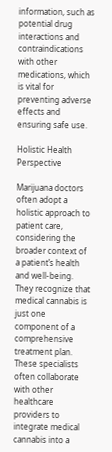information, such as potential drug interactions and contraindications with other medications, which is vital for preventing adverse effects and ensuring safe use.

Holistic Health Perspective

Marijuana doctors often adopt a holistic approach to patient care, considering the broader context of a patient’s health and well-being. They recognize that medical cannabis is just one component of a comprehensive treatment plan. These specialists often collaborate with other healthcare providers to integrate medical cannabis into a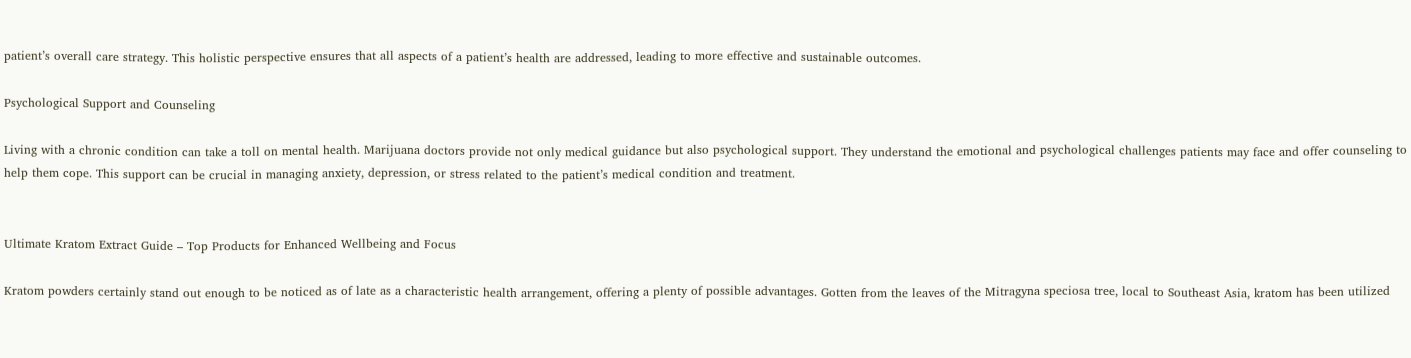patient’s overall care strategy. This holistic perspective ensures that all aspects of a patient’s health are addressed, leading to more effective and sustainable outcomes.

Psychological Support and Counseling

Living with a chronic condition can take a toll on mental health. Marijuana doctors provide not only medical guidance but also psychological support. They understand the emotional and psychological challenges patients may face and offer counseling to help them cope. This support can be crucial in managing anxiety, depression, or stress related to the patient’s medical condition and treatment.


Ultimate Kratom Extract Guide – Top Products for Enhanced Wellbeing and Focus

Kratom powders certainly stand out enough to be noticed as of late as a characteristic health arrangement, offering a plenty of possible advantages. Gotten from the leaves of the Mitragyna speciosa tree, local to Southeast Asia, kratom has been utilized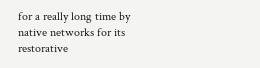for a really long time by native networks for its restorative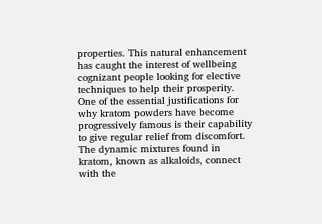properties. This natural enhancement has caught the interest of wellbeing cognizant people looking for elective techniques to help their prosperity. One of the essential justifications for why kratom powders have become progressively famous is their capability to give regular relief from discomfort. The dynamic mixtures found in kratom, known as alkaloids, connect with the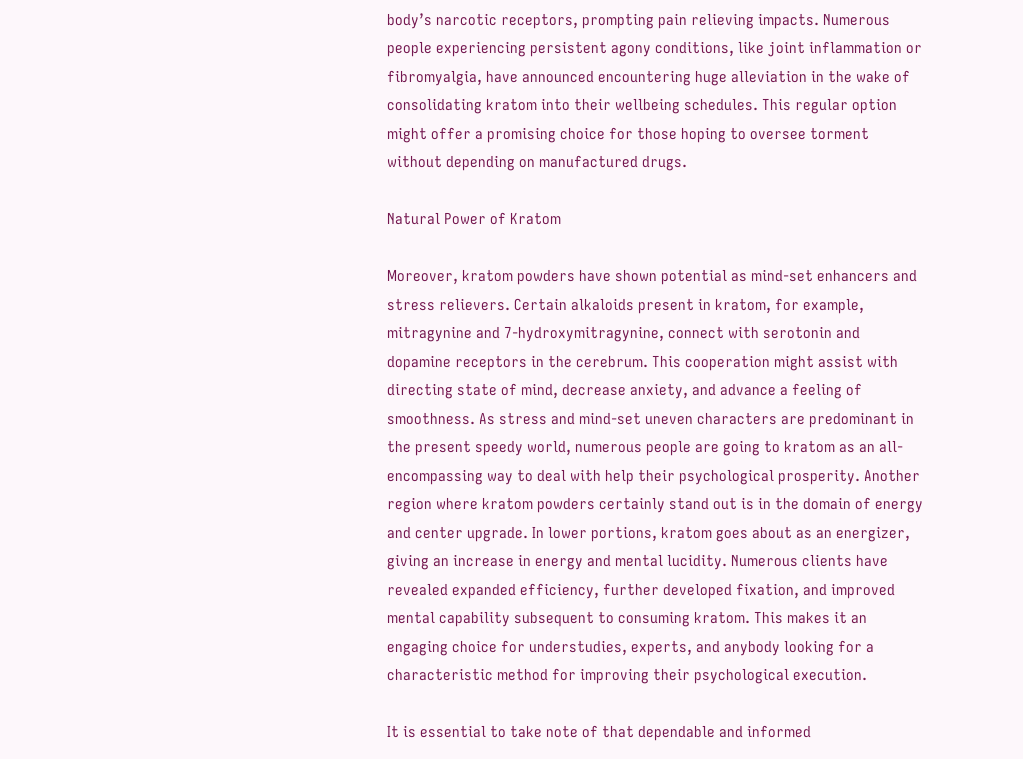body’s narcotic receptors, prompting pain relieving impacts. Numerous people experiencing persistent agony conditions, like joint inflammation or fibromyalgia, have announced encountering huge alleviation in the wake of consolidating kratom into their wellbeing schedules. This regular option might offer a promising choice for those hoping to oversee torment without depending on manufactured drugs.

Natural Power of Kratom

Moreover, kratom powders have shown potential as mind-set enhancers and stress relievers. Certain alkaloids present in kratom, for example, mitragynine and 7-hydroxymitragynine, connect with serotonin and dopamine receptors in the cerebrum. This cooperation might assist with directing state of mind, decrease anxiety, and advance a feeling of smoothness. As stress and mind-set uneven characters are predominant in the present speedy world, numerous people are going to kratom as an all-encompassing way to deal with help their psychological prosperity. Another region where kratom powders certainly stand out is in the domain of energy and center upgrade. In lower portions, kratom goes about as an energizer, giving an increase in energy and mental lucidity. Numerous clients have revealed expanded efficiency, further developed fixation, and improved mental capability subsequent to consuming kratom. This makes it an engaging choice for understudies, experts, and anybody looking for a characteristic method for improving their psychological execution.

It is essential to take note of that dependable and informed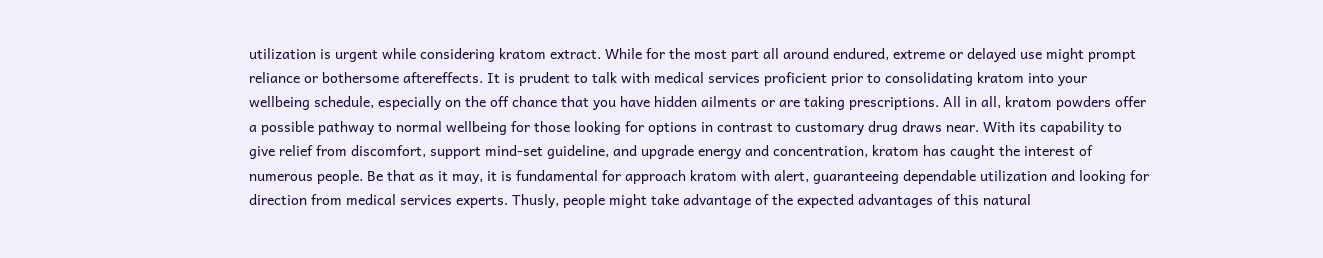utilization is urgent while considering kratom extract. While for the most part all around endured, extreme or delayed use might prompt reliance or bothersome aftereffects. It is prudent to talk with medical services proficient prior to consolidating kratom into your wellbeing schedule, especially on the off chance that you have hidden ailments or are taking prescriptions. All in all, kratom powders offer a possible pathway to normal wellbeing for those looking for options in contrast to customary drug draws near. With its capability to give relief from discomfort, support mind-set guideline, and upgrade energy and concentration, kratom has caught the interest of numerous people. Be that as it may, it is fundamental for approach kratom with alert, guaranteeing dependable utilization and looking for direction from medical services experts. Thusly, people might take advantage of the expected advantages of this natural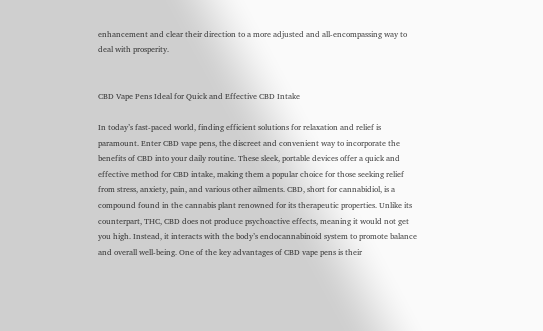enhancement and clear their direction to a more adjusted and all-encompassing way to deal with prosperity.


CBD Vape Pens Ideal for Quick and Effective CBD Intake

In today’s fast-paced world, finding efficient solutions for relaxation and relief is paramount. Enter CBD vape pens, the discreet and convenient way to incorporate the benefits of CBD into your daily routine. These sleek, portable devices offer a quick and effective method for CBD intake, making them a popular choice for those seeking relief from stress, anxiety, pain, and various other ailments. CBD, short for cannabidiol, is a compound found in the cannabis plant renowned for its therapeutic properties. Unlike its counterpart, THC, CBD does not produce psychoactive effects, meaning it would not get you high. Instead, it interacts with the body’s endocannabinoid system to promote balance and overall well-being. One of the key advantages of CBD vape pens is their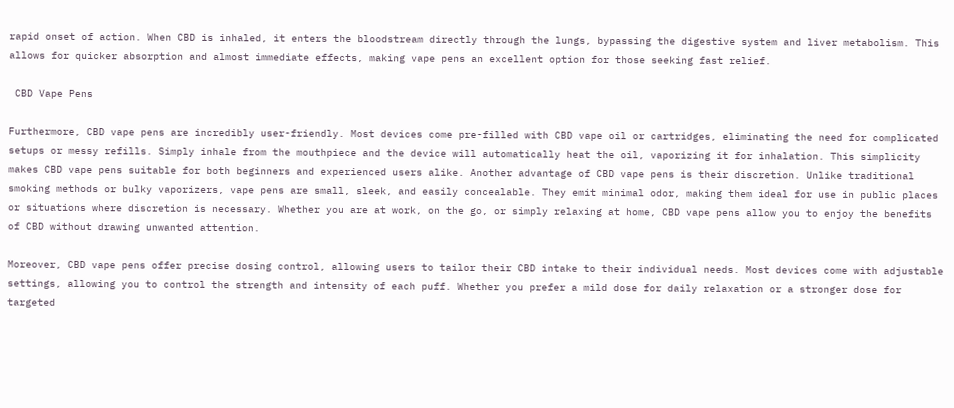rapid onset of action. When CBD is inhaled, it enters the bloodstream directly through the lungs, bypassing the digestive system and liver metabolism. This allows for quicker absorption and almost immediate effects, making vape pens an excellent option for those seeking fast relief.

 CBD Vape Pens

Furthermore, CBD vape pens are incredibly user-friendly. Most devices come pre-filled with CBD vape oil or cartridges, eliminating the need for complicated setups or messy refills. Simply inhale from the mouthpiece and the device will automatically heat the oil, vaporizing it for inhalation. This simplicity makes CBD vape pens suitable for both beginners and experienced users alike. Another advantage of CBD vape pens is their discretion. Unlike traditional smoking methods or bulky vaporizers, vape pens are small, sleek, and easily concealable. They emit minimal odor, making them ideal for use in public places or situations where discretion is necessary. Whether you are at work, on the go, or simply relaxing at home, CBD vape pens allow you to enjoy the benefits of CBD without drawing unwanted attention.

Moreover, CBD vape pens offer precise dosing control, allowing users to tailor their CBD intake to their individual needs. Most devices come with adjustable settings, allowing you to control the strength and intensity of each puff. Whether you prefer a mild dose for daily relaxation or a stronger dose for targeted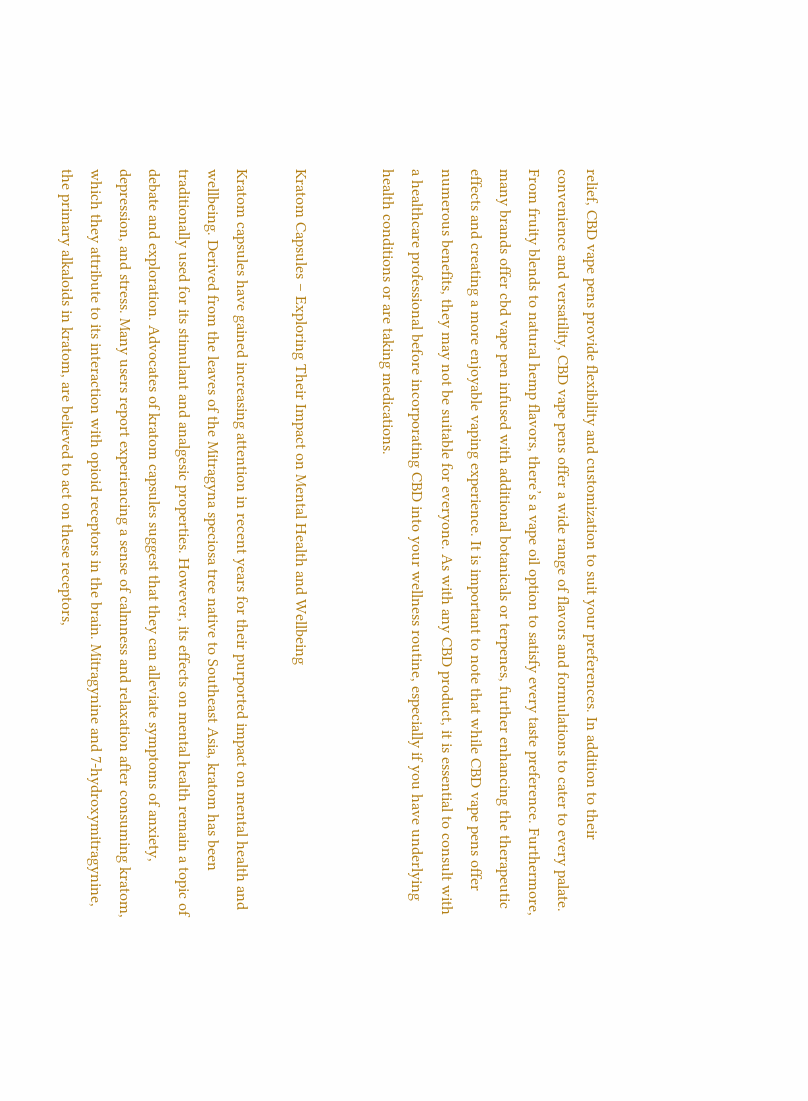relief, CBD vape pens provide flexibility and customization to suit your preferences. In addition to their convenience and versatility, CBD vape pens offer a wide range of flavors and formulations to cater to every palate. From fruity blends to natural hemp flavors, there’s a vape oil option to satisfy every taste preference. Furthermore, many brands offer cbd vape pen infused with additional botanicals or terpenes, further enhancing the therapeutic effects and creating a more enjoyable vaping experience. It is important to note that while CBD vape pens offer numerous benefits, they may not be suitable for everyone. As with any CBD product, it is essential to consult with a healthcare professional before incorporating CBD into your wellness routine, especially if you have underlying health conditions or are taking medications.


Kratom Capsules – Exploring Their Impact on Mental Health and Wellbeing

Kratom capsules have gained increasing attention in recent years for their purported impact on mental health and wellbeing. Derived from the leaves of the Mitragyna speciosa tree native to Southeast Asia, kratom has been traditionally used for its stimulant and analgesic properties. However, its effects on mental health remain a topic of debate and exploration. Advocates of kratom capsules suggest that they can alleviate symptoms of anxiety, depression, and stress. Many users report experiencing a sense of calmness and relaxation after consuming kratom, which they attribute to its interaction with opioid receptors in the brain. Mitragynine and 7-hydroxymitragynine, the primary alkaloids in kratom, are believed to act on these receptors,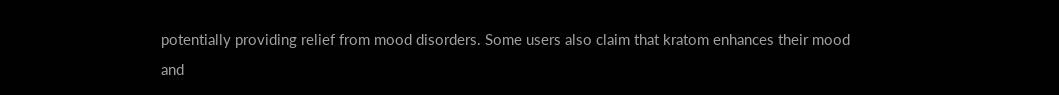potentially providing relief from mood disorders. Some users also claim that kratom enhances their mood and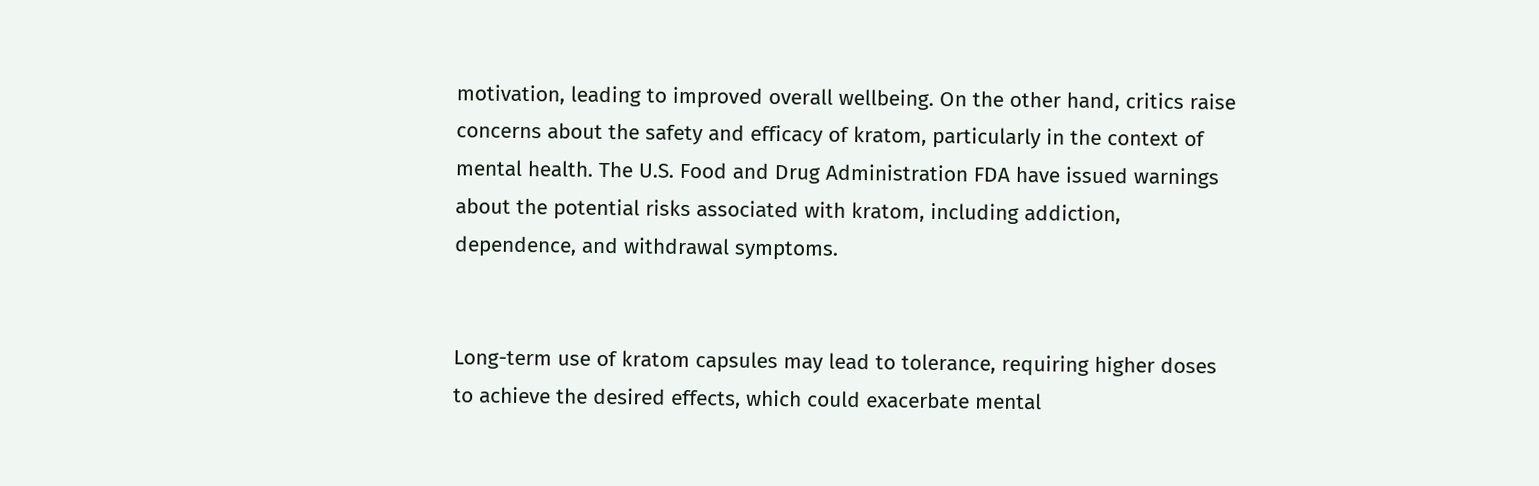motivation, leading to improved overall wellbeing. On the other hand, critics raise concerns about the safety and efficacy of kratom, particularly in the context of mental health. The U.S. Food and Drug Administration FDA have issued warnings about the potential risks associated with kratom, including addiction, dependence, and withdrawal symptoms.


Long-term use of kratom capsules may lead to tolerance, requiring higher doses to achieve the desired effects, which could exacerbate mental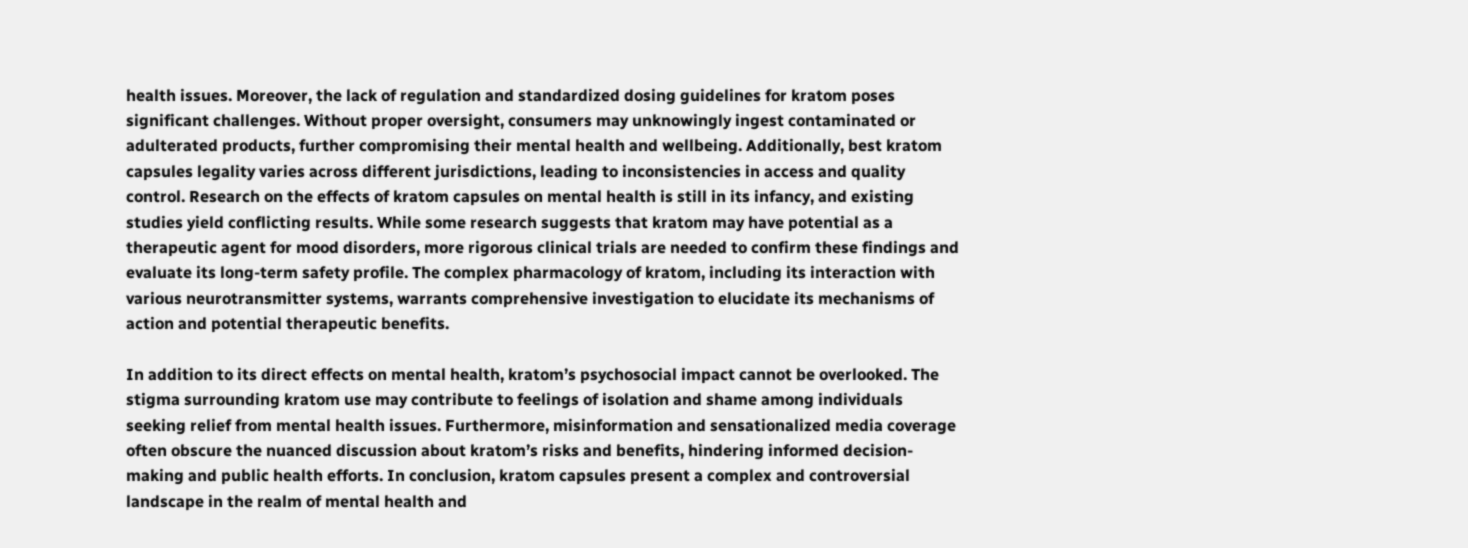health issues. Moreover, the lack of regulation and standardized dosing guidelines for kratom poses significant challenges. Without proper oversight, consumers may unknowingly ingest contaminated or adulterated products, further compromising their mental health and wellbeing. Additionally, best kratom capsules legality varies across different jurisdictions, leading to inconsistencies in access and quality control. Research on the effects of kratom capsules on mental health is still in its infancy, and existing studies yield conflicting results. While some research suggests that kratom may have potential as a therapeutic agent for mood disorders, more rigorous clinical trials are needed to confirm these findings and evaluate its long-term safety profile. The complex pharmacology of kratom, including its interaction with various neurotransmitter systems, warrants comprehensive investigation to elucidate its mechanisms of action and potential therapeutic benefits.

In addition to its direct effects on mental health, kratom’s psychosocial impact cannot be overlooked. The stigma surrounding kratom use may contribute to feelings of isolation and shame among individuals seeking relief from mental health issues. Furthermore, misinformation and sensationalized media coverage often obscure the nuanced discussion about kratom’s risks and benefits, hindering informed decision-making and public health efforts. In conclusion, kratom capsules present a complex and controversial landscape in the realm of mental health and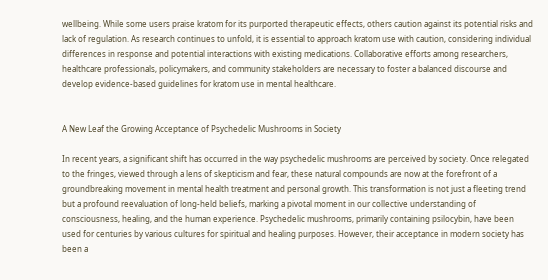wellbeing. While some users praise kratom for its purported therapeutic effects, others caution against its potential risks and lack of regulation. As research continues to unfold, it is essential to approach kratom use with caution, considering individual differences in response and potential interactions with existing medications. Collaborative efforts among researchers, healthcare professionals, policymakers, and community stakeholders are necessary to foster a balanced discourse and develop evidence-based guidelines for kratom use in mental healthcare.


A New Leaf the Growing Acceptance of Psychedelic Mushrooms in Society

In recent years, a significant shift has occurred in the way psychedelic mushrooms are perceived by society. Once relegated to the fringes, viewed through a lens of skepticism and fear, these natural compounds are now at the forefront of a groundbreaking movement in mental health treatment and personal growth. This transformation is not just a fleeting trend but a profound reevaluation of long-held beliefs, marking a pivotal moment in our collective understanding of consciousness, healing, and the human experience. Psychedelic mushrooms, primarily containing psilocybin, have been used for centuries by various cultures for spiritual and healing purposes. However, their acceptance in modern society has been a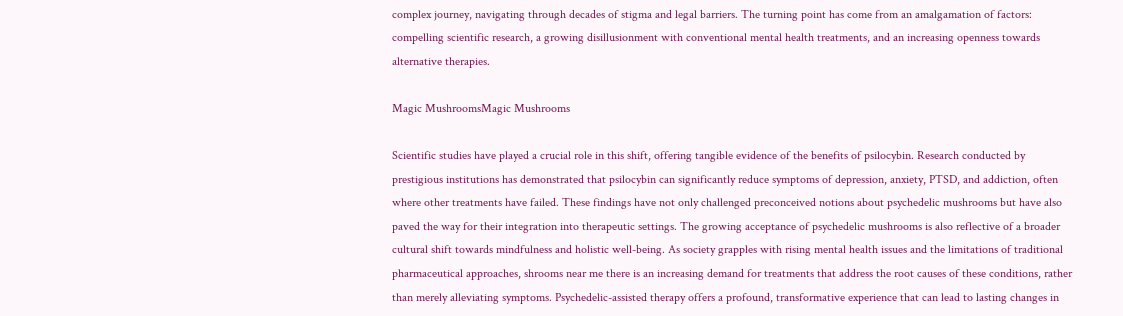complex journey, navigating through decades of stigma and legal barriers. The turning point has come from an amalgamation of factors: compelling scientific research, a growing disillusionment with conventional mental health treatments, and an increasing openness towards alternative therapies.

Magic MushroomsMagic Mushrooms

Scientific studies have played a crucial role in this shift, offering tangible evidence of the benefits of psilocybin. Research conducted by prestigious institutions has demonstrated that psilocybin can significantly reduce symptoms of depression, anxiety, PTSD, and addiction, often where other treatments have failed. These findings have not only challenged preconceived notions about psychedelic mushrooms but have also paved the way for their integration into therapeutic settings. The growing acceptance of psychedelic mushrooms is also reflective of a broader cultural shift towards mindfulness and holistic well-being. As society grapples with rising mental health issues and the limitations of traditional pharmaceutical approaches, shrooms near me there is an increasing demand for treatments that address the root causes of these conditions, rather than merely alleviating symptoms. Psychedelic-assisted therapy offers a profound, transformative experience that can lead to lasting changes in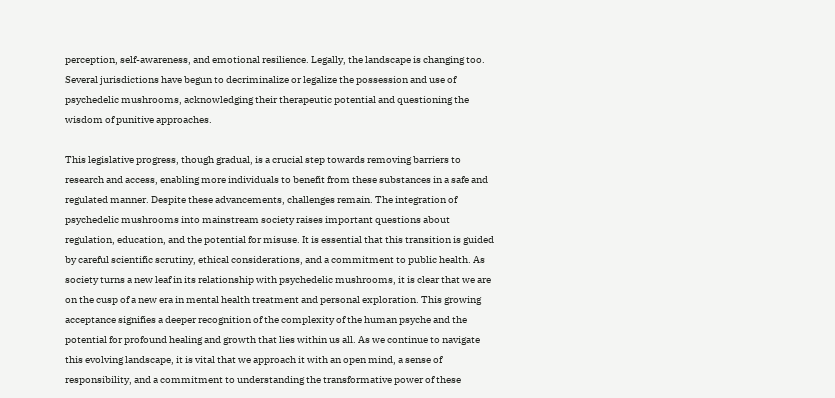perception, self-awareness, and emotional resilience. Legally, the landscape is changing too. Several jurisdictions have begun to decriminalize or legalize the possession and use of psychedelic mushrooms, acknowledging their therapeutic potential and questioning the wisdom of punitive approaches.

This legislative progress, though gradual, is a crucial step towards removing barriers to research and access, enabling more individuals to benefit from these substances in a safe and regulated manner. Despite these advancements, challenges remain. The integration of psychedelic mushrooms into mainstream society raises important questions about regulation, education, and the potential for misuse. It is essential that this transition is guided by careful scientific scrutiny, ethical considerations, and a commitment to public health. As society turns a new leaf in its relationship with psychedelic mushrooms, it is clear that we are on the cusp of a new era in mental health treatment and personal exploration. This growing acceptance signifies a deeper recognition of the complexity of the human psyche and the potential for profound healing and growth that lies within us all. As we continue to navigate this evolving landscape, it is vital that we approach it with an open mind, a sense of responsibility, and a commitment to understanding the transformative power of these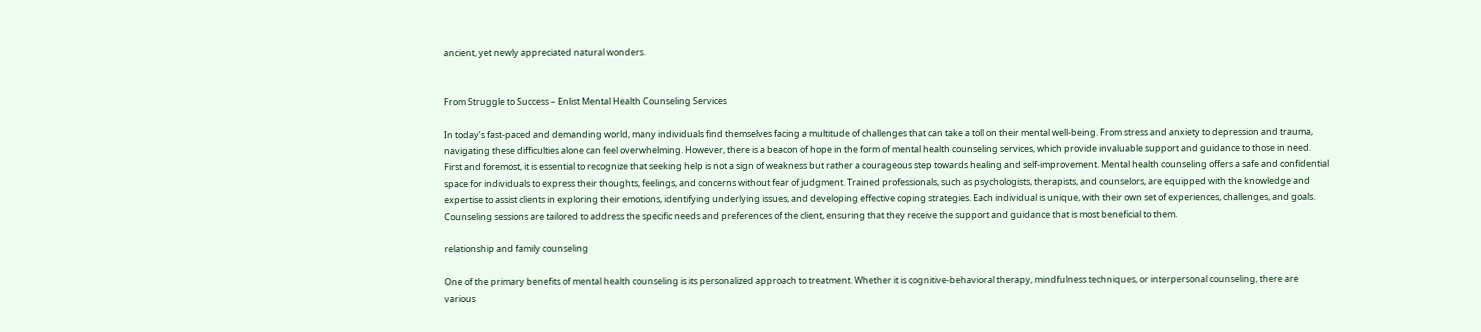ancient, yet newly appreciated natural wonders.


From Struggle to Success – Enlist Mental Health Counseling Services

In today’s fast-paced and demanding world, many individuals find themselves facing a multitude of challenges that can take a toll on their mental well-being. From stress and anxiety to depression and trauma, navigating these difficulties alone can feel overwhelming. However, there is a beacon of hope in the form of mental health counseling services, which provide invaluable support and guidance to those in need. First and foremost, it is essential to recognize that seeking help is not a sign of weakness but rather a courageous step towards healing and self-improvement. Mental health counseling offers a safe and confidential space for individuals to express their thoughts, feelings, and concerns without fear of judgment. Trained professionals, such as psychologists, therapists, and counselors, are equipped with the knowledge and expertise to assist clients in exploring their emotions, identifying underlying issues, and developing effective coping strategies. Each individual is unique, with their own set of experiences, challenges, and goals. Counseling sessions are tailored to address the specific needs and preferences of the client, ensuring that they receive the support and guidance that is most beneficial to them.

relationship and family counseling

One of the primary benefits of mental health counseling is its personalized approach to treatment. Whether it is cognitive-behavioral therapy, mindfulness techniques, or interpersonal counseling, there are various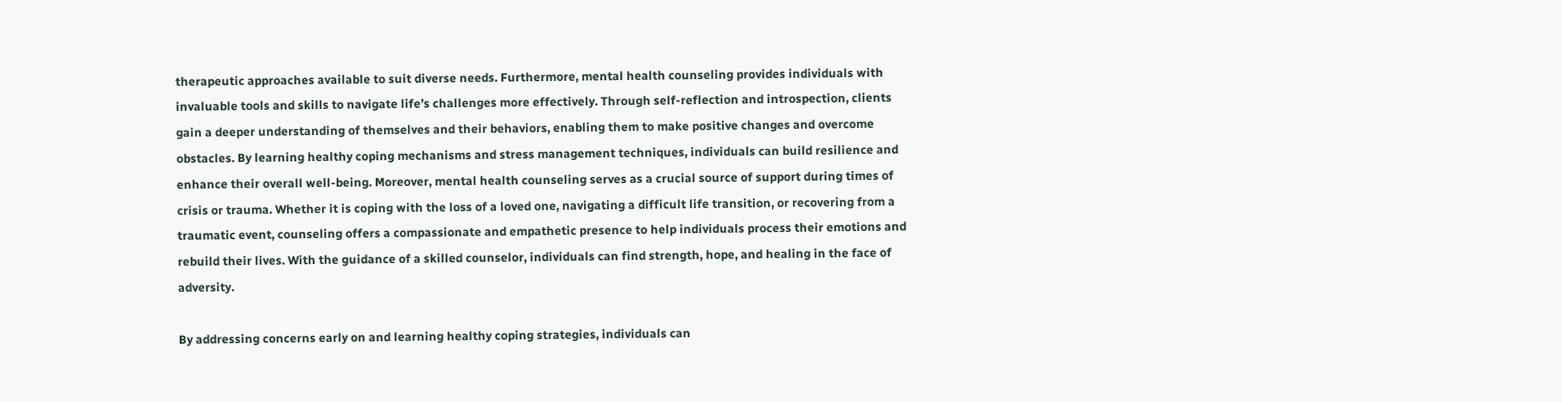therapeutic approaches available to suit diverse needs. Furthermore, mental health counseling provides individuals with invaluable tools and skills to navigate life’s challenges more effectively. Through self-reflection and introspection, clients gain a deeper understanding of themselves and their behaviors, enabling them to make positive changes and overcome obstacles. By learning healthy coping mechanisms and stress management techniques, individuals can build resilience and enhance their overall well-being. Moreover, mental health counseling serves as a crucial source of support during times of crisis or trauma. Whether it is coping with the loss of a loved one, navigating a difficult life transition, or recovering from a traumatic event, counseling offers a compassionate and empathetic presence to help individuals process their emotions and rebuild their lives. With the guidance of a skilled counselor, individuals can find strength, hope, and healing in the face of adversity.

By addressing concerns early on and learning healthy coping strategies, individuals can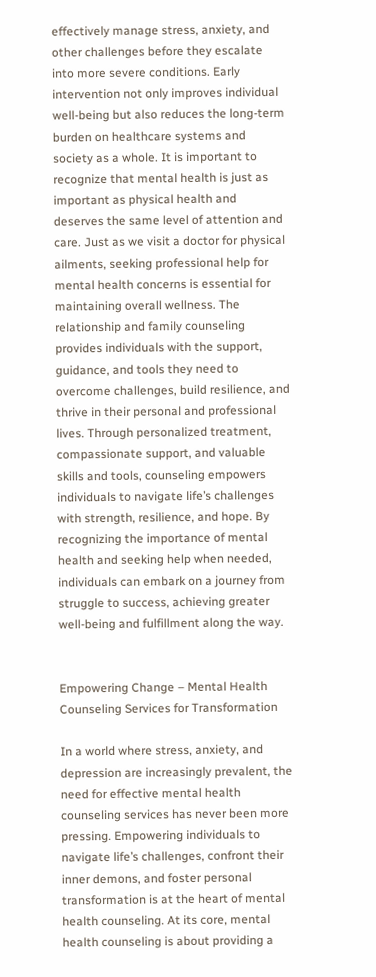effectively manage stress, anxiety, and other challenges before they escalate into more severe conditions. Early intervention not only improves individual well-being but also reduces the long-term burden on healthcare systems and society as a whole. It is important to recognize that mental health is just as important as physical health and deserves the same level of attention and care. Just as we visit a doctor for physical ailments, seeking professional help for mental health concerns is essential for maintaining overall wellness. The relationship and family counseling provides individuals with the support, guidance, and tools they need to overcome challenges, build resilience, and thrive in their personal and professional lives. Through personalized treatment, compassionate support, and valuable skills and tools, counseling empowers individuals to navigate life’s challenges with strength, resilience, and hope. By recognizing the importance of mental health and seeking help when needed, individuals can embark on a journey from struggle to success, achieving greater well-being and fulfillment along the way.


Empowering Change – Mental Health Counseling Services for Transformation

In a world where stress, anxiety, and depression are increasingly prevalent, the need for effective mental health counseling services has never been more pressing. Empowering individuals to navigate life’s challenges, confront their inner demons, and foster personal transformation is at the heart of mental health counseling. At its core, mental health counseling is about providing a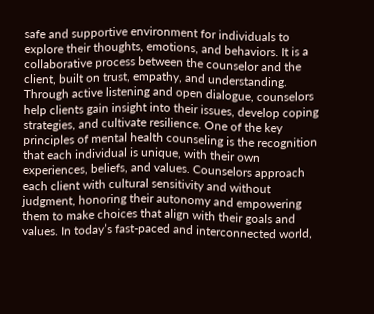safe and supportive environment for individuals to explore their thoughts, emotions, and behaviors. It is a collaborative process between the counselor and the client, built on trust, empathy, and understanding. Through active listening and open dialogue, counselors help clients gain insight into their issues, develop coping strategies, and cultivate resilience. One of the key principles of mental health counseling is the recognition that each individual is unique, with their own experiences, beliefs, and values. Counselors approach each client with cultural sensitivity and without judgment, honoring their autonomy and empowering them to make choices that align with their goals and values. In today’s fast-paced and interconnected world,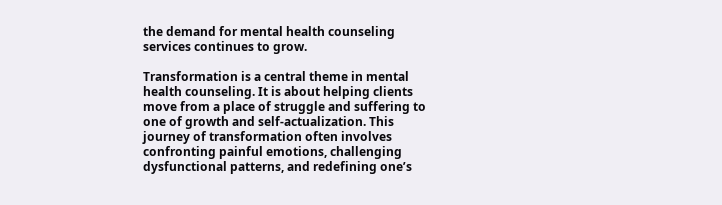the demand for mental health counseling services continues to grow.

Transformation is a central theme in mental health counseling. It is about helping clients move from a place of struggle and suffering to one of growth and self-actualization. This journey of transformation often involves confronting painful emotions, challenging dysfunctional patterns, and redefining one’s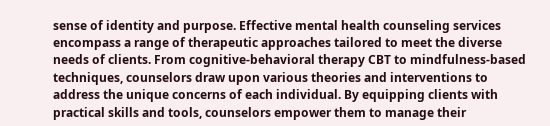sense of identity and purpose. Effective mental health counseling services encompass a range of therapeutic approaches tailored to meet the diverse needs of clients. From cognitive-behavioral therapy CBT to mindfulness-based techniques, counselors draw upon various theories and interventions to address the unique concerns of each individual. By equipping clients with practical skills and tools, counselors empower them to manage their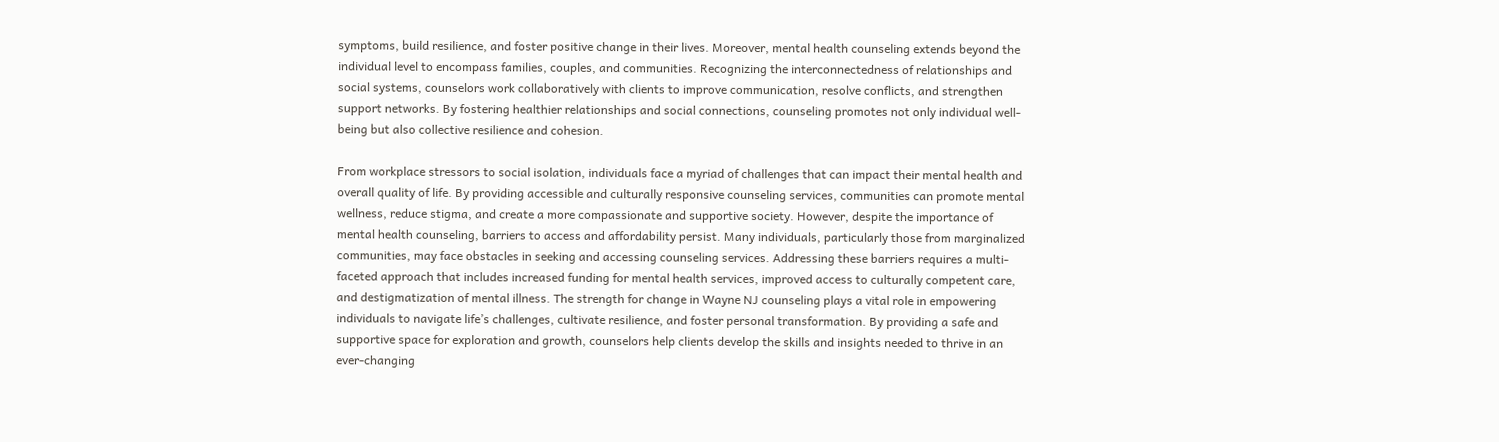symptoms, build resilience, and foster positive change in their lives. Moreover, mental health counseling extends beyond the individual level to encompass families, couples, and communities. Recognizing the interconnectedness of relationships and social systems, counselors work collaboratively with clients to improve communication, resolve conflicts, and strengthen support networks. By fostering healthier relationships and social connections, counseling promotes not only individual well-being but also collective resilience and cohesion.

From workplace stressors to social isolation, individuals face a myriad of challenges that can impact their mental health and overall quality of life. By providing accessible and culturally responsive counseling services, communities can promote mental wellness, reduce stigma, and create a more compassionate and supportive society. However, despite the importance of mental health counseling, barriers to access and affordability persist. Many individuals, particularly those from marginalized communities, may face obstacles in seeking and accessing counseling services. Addressing these barriers requires a multi-faceted approach that includes increased funding for mental health services, improved access to culturally competent care, and destigmatization of mental illness. The strength for change in Wayne NJ counseling plays a vital role in empowering individuals to navigate life’s challenges, cultivate resilience, and foster personal transformation. By providing a safe and supportive space for exploration and growth, counselors help clients develop the skills and insights needed to thrive in an ever-changing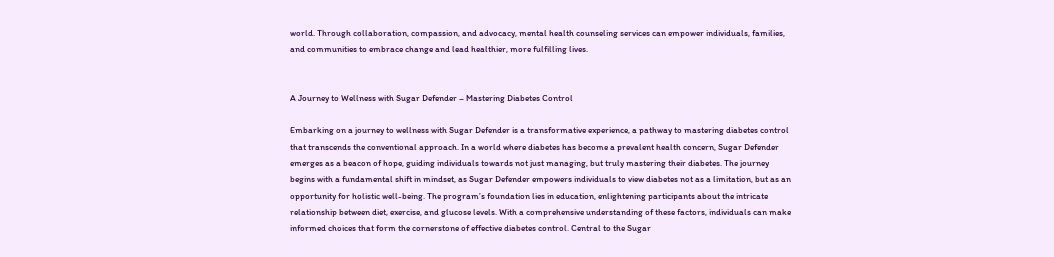world. Through collaboration, compassion, and advocacy, mental health counseling services can empower individuals, families, and communities to embrace change and lead healthier, more fulfilling lives.


A Journey to Wellness with Sugar Defender – Mastering Diabetes Control

Embarking on a journey to wellness with Sugar Defender is a transformative experience, a pathway to mastering diabetes control that transcends the conventional approach. In a world where diabetes has become a prevalent health concern, Sugar Defender emerges as a beacon of hope, guiding individuals towards not just managing, but truly mastering their diabetes. The journey begins with a fundamental shift in mindset, as Sugar Defender empowers individuals to view diabetes not as a limitation, but as an opportunity for holistic well-being. The program’s foundation lies in education, enlightening participants about the intricate relationship between diet, exercise, and glucose levels. With a comprehensive understanding of these factors, individuals can make informed choices that form the cornerstone of effective diabetes control. Central to the Sugar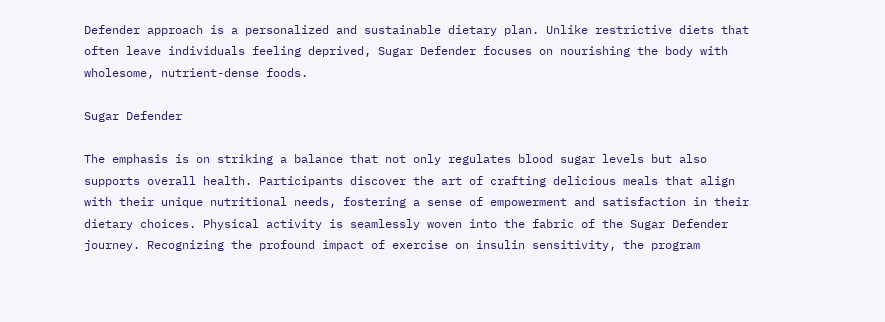Defender approach is a personalized and sustainable dietary plan. Unlike restrictive diets that often leave individuals feeling deprived, Sugar Defender focuses on nourishing the body with wholesome, nutrient-dense foods.

Sugar Defender

The emphasis is on striking a balance that not only regulates blood sugar levels but also supports overall health. Participants discover the art of crafting delicious meals that align with their unique nutritional needs, fostering a sense of empowerment and satisfaction in their dietary choices. Physical activity is seamlessly woven into the fabric of the Sugar Defender journey. Recognizing the profound impact of exercise on insulin sensitivity, the program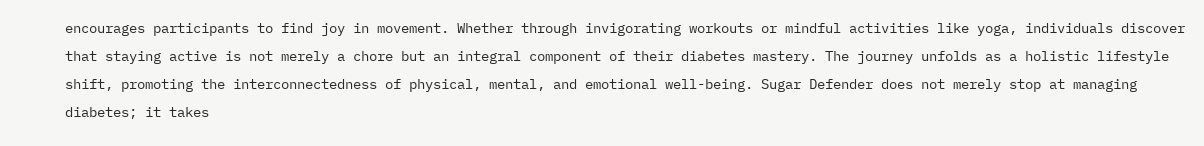encourages participants to find joy in movement. Whether through invigorating workouts or mindful activities like yoga, individuals discover that staying active is not merely a chore but an integral component of their diabetes mastery. The journey unfolds as a holistic lifestyle shift, promoting the interconnectedness of physical, mental, and emotional well-being. Sugar Defender does not merely stop at managing diabetes; it takes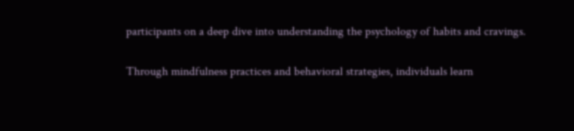participants on a deep dive into understanding the psychology of habits and cravings.

Through mindfulness practices and behavioral strategies, individuals learn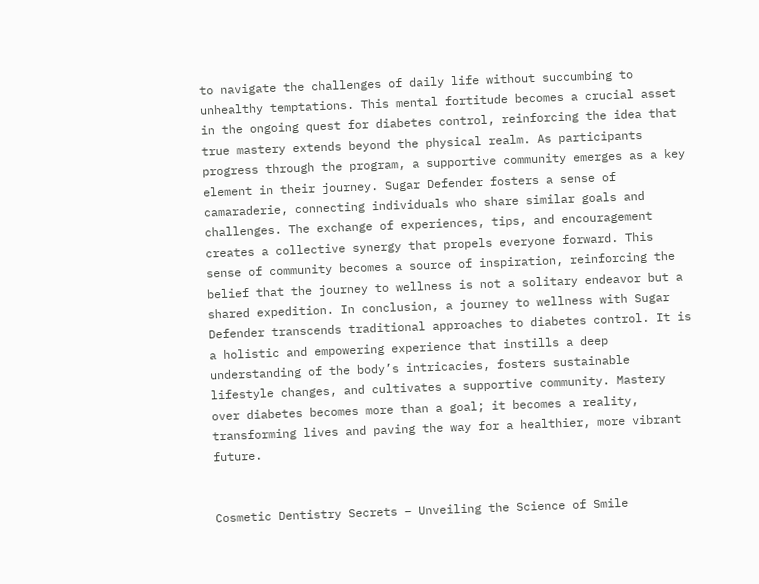to navigate the challenges of daily life without succumbing to unhealthy temptations. This mental fortitude becomes a crucial asset in the ongoing quest for diabetes control, reinforcing the idea that true mastery extends beyond the physical realm. As participants progress through the program, a supportive community emerges as a key element in their journey. Sugar Defender fosters a sense of camaraderie, connecting individuals who share similar goals and challenges. The exchange of experiences, tips, and encouragement creates a collective synergy that propels everyone forward. This sense of community becomes a source of inspiration, reinforcing the belief that the journey to wellness is not a solitary endeavor but a shared expedition. In conclusion, a journey to wellness with Sugar Defender transcends traditional approaches to diabetes control. It is a holistic and empowering experience that instills a deep understanding of the body’s intricacies, fosters sustainable lifestyle changes, and cultivates a supportive community. Mastery over diabetes becomes more than a goal; it becomes a reality, transforming lives and paving the way for a healthier, more vibrant future.


Cosmetic Dentistry Secrets – Unveiling the Science of Smile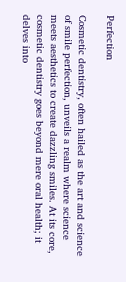Perfection

Cosmetic dentistry, often hailed as the art and science of smile perfection, unveils a realm where science meets aesthetics to create dazzling smiles. At its core, cosmetic dentistry goes beyond mere oral health; it delves into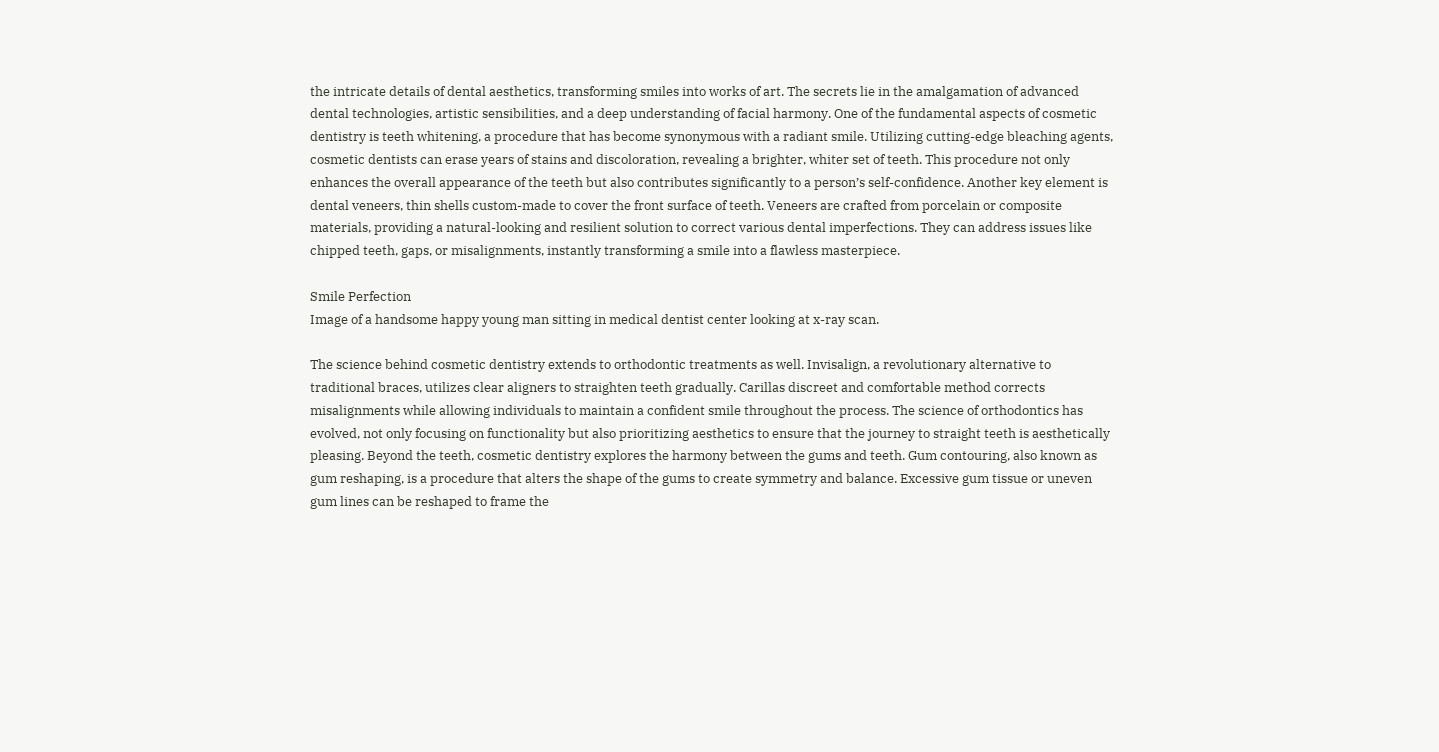the intricate details of dental aesthetics, transforming smiles into works of art. The secrets lie in the amalgamation of advanced dental technologies, artistic sensibilities, and a deep understanding of facial harmony. One of the fundamental aspects of cosmetic dentistry is teeth whitening, a procedure that has become synonymous with a radiant smile. Utilizing cutting-edge bleaching agents, cosmetic dentists can erase years of stains and discoloration, revealing a brighter, whiter set of teeth. This procedure not only enhances the overall appearance of the teeth but also contributes significantly to a person’s self-confidence. Another key element is dental veneers, thin shells custom-made to cover the front surface of teeth. Veneers are crafted from porcelain or composite materials, providing a natural-looking and resilient solution to correct various dental imperfections. They can address issues like chipped teeth, gaps, or misalignments, instantly transforming a smile into a flawless masterpiece.

Smile Perfection
Image of a handsome happy young man sitting in medical dentist center looking at x-ray scan.

The science behind cosmetic dentistry extends to orthodontic treatments as well. Invisalign, a revolutionary alternative to traditional braces, utilizes clear aligners to straighten teeth gradually. Carillas discreet and comfortable method corrects misalignments while allowing individuals to maintain a confident smile throughout the process. The science of orthodontics has evolved, not only focusing on functionality but also prioritizing aesthetics to ensure that the journey to straight teeth is aesthetically pleasing. Beyond the teeth, cosmetic dentistry explores the harmony between the gums and teeth. Gum contouring, also known as gum reshaping, is a procedure that alters the shape of the gums to create symmetry and balance. Excessive gum tissue or uneven gum lines can be reshaped to frame the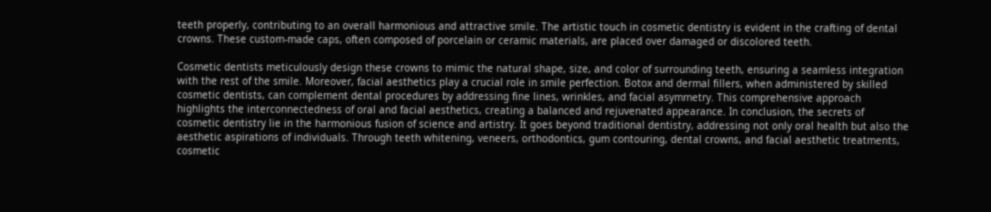teeth properly, contributing to an overall harmonious and attractive smile. The artistic touch in cosmetic dentistry is evident in the crafting of dental crowns. These custom-made caps, often composed of porcelain or ceramic materials, are placed over damaged or discolored teeth.

Cosmetic dentists meticulously design these crowns to mimic the natural shape, size, and color of surrounding teeth, ensuring a seamless integration with the rest of the smile. Moreover, facial aesthetics play a crucial role in smile perfection. Botox and dermal fillers, when administered by skilled cosmetic dentists, can complement dental procedures by addressing fine lines, wrinkles, and facial asymmetry. This comprehensive approach highlights the interconnectedness of oral and facial aesthetics, creating a balanced and rejuvenated appearance. In conclusion, the secrets of cosmetic dentistry lie in the harmonious fusion of science and artistry. It goes beyond traditional dentistry, addressing not only oral health but also the aesthetic aspirations of individuals. Through teeth whitening, veneers, orthodontics, gum contouring, dental crowns, and facial aesthetic treatments, cosmetic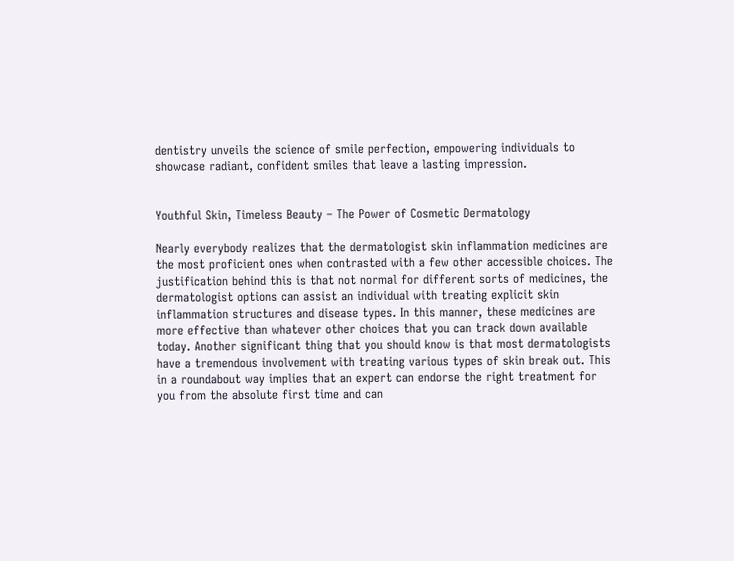dentistry unveils the science of smile perfection, empowering individuals to showcase radiant, confident smiles that leave a lasting impression.


Youthful Skin, Timeless Beauty – The Power of Cosmetic Dermatology

Nearly everybody realizes that the dermatologist skin inflammation medicines are the most proficient ones when contrasted with a few other accessible choices. The justification behind this is that not normal for different sorts of medicines, the dermatologist options can assist an individual with treating explicit skin inflammation structures and disease types. In this manner, these medicines are more effective than whatever other choices that you can track down available today. Another significant thing that you should know is that most dermatologists have a tremendous involvement with treating various types of skin break out. This in a roundabout way implies that an expert can endorse the right treatment for you from the absolute first time and can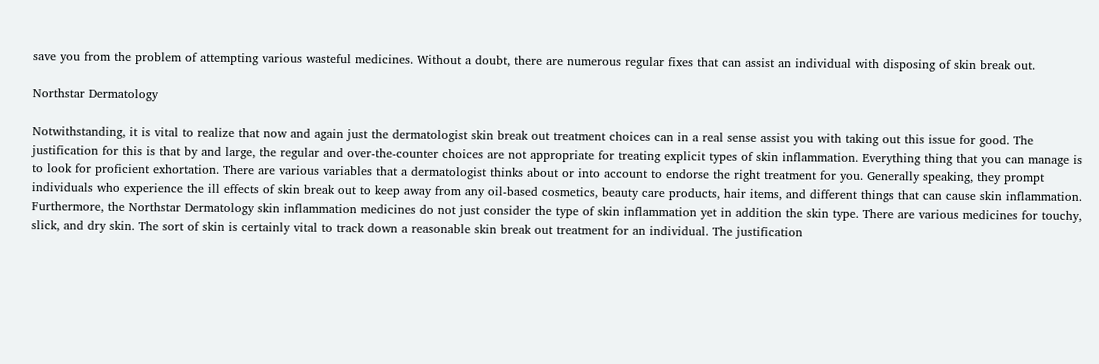save you from the problem of attempting various wasteful medicines. Without a doubt, there are numerous regular fixes that can assist an individual with disposing of skin break out.

Northstar Dermatology

Notwithstanding, it is vital to realize that now and again just the dermatologist skin break out treatment choices can in a real sense assist you with taking out this issue for good. The justification for this is that by and large, the regular and over-the-counter choices are not appropriate for treating explicit types of skin inflammation. Everything thing that you can manage is to look for proficient exhortation. There are various variables that a dermatologist thinks about or into account to endorse the right treatment for you. Generally speaking, they prompt individuals who experience the ill effects of skin break out to keep away from any oil-based cosmetics, beauty care products, hair items, and different things that can cause skin inflammation. Furthermore, the Northstar Dermatology skin inflammation medicines do not just consider the type of skin inflammation yet in addition the skin type. There are various medicines for touchy, slick, and dry skin. The sort of skin is certainly vital to track down a reasonable skin break out treatment for an individual. The justification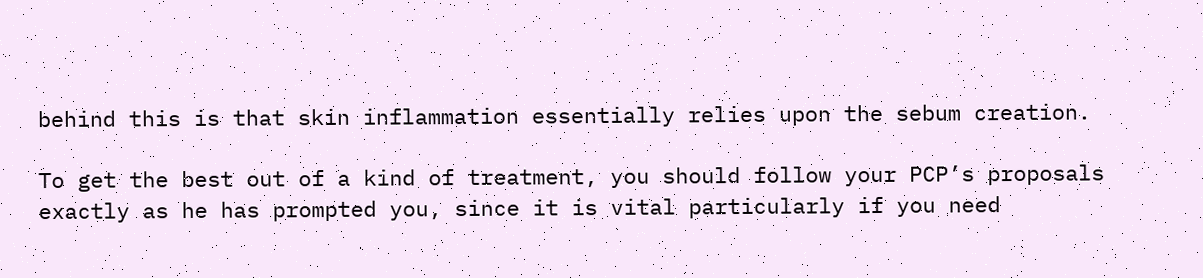behind this is that skin inflammation essentially relies upon the sebum creation.

To get the best out of a kind of treatment, you should follow your PCP’s proposals exactly as he has prompted you, since it is vital particularly if you need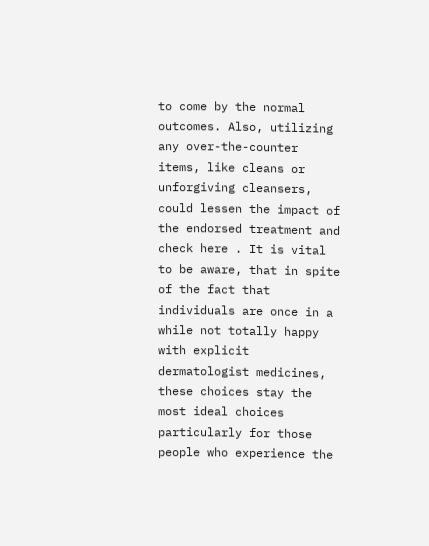to come by the normal outcomes. Also, utilizing any over-the-counter items, like cleans or unforgiving cleansers, could lessen the impact of the endorsed treatment and check here . It is vital to be aware, that in spite of the fact that individuals are once in a while not totally happy with explicit dermatologist medicines, these choices stay the most ideal choices particularly for those people who experience the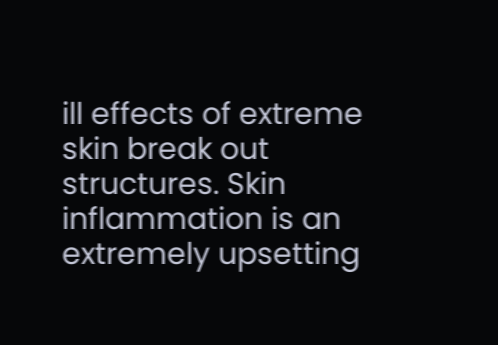ill effects of extreme skin break out structures. Skin inflammation is an extremely upsetting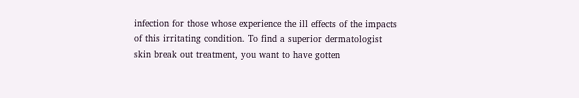infection for those whose experience the ill effects of the impacts of this irritating condition. To find a superior dermatologist skin break out treatment, you want to have gotten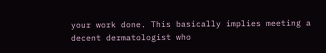your work done. This basically implies meeting a decent dermatologist who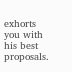exhorts you with his best proposals.